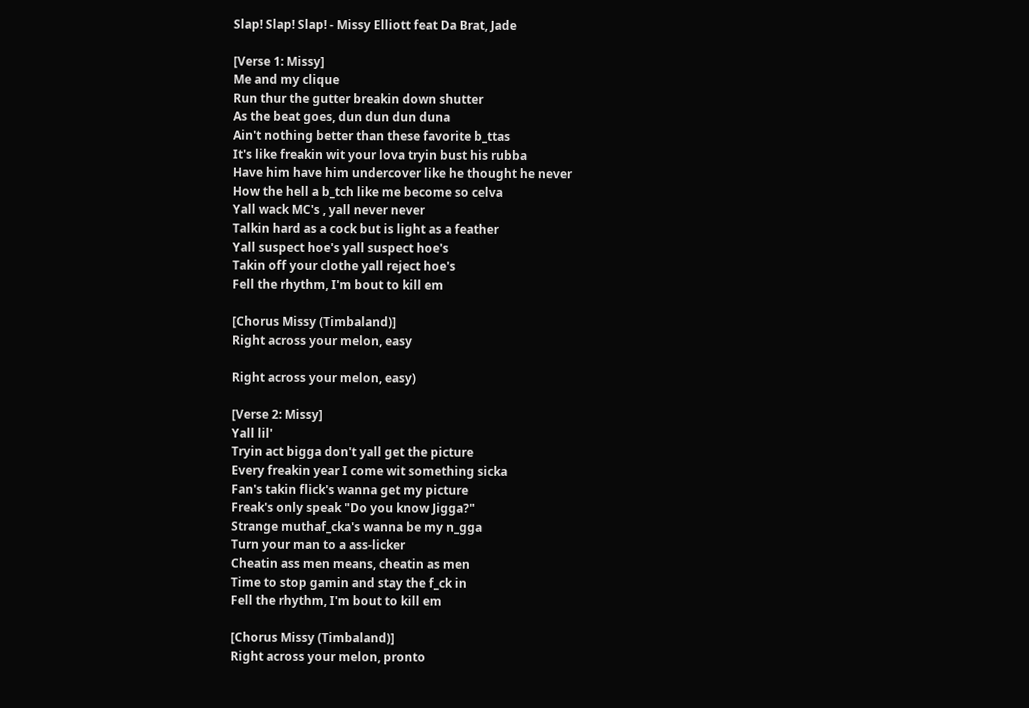Slap! Slap! Slap! - Missy Elliott feat Da Brat, Jade

[Verse 1: Missy]
Me and my clique
Run thur the gutter breakin down shutter
As the beat goes, dun dun dun duna
Ain't nothing better than these favorite b_ttas
It's like freakin wit your lova tryin bust his rubba
Have him have him undercover like he thought he never
How the hell a b_tch like me become so celva
Yall wack MC's , yall never never
Talkin hard as a cock but is light as a feather
Yall suspect hoe's yall suspect hoe's
Takin off your clothe yall reject hoe's
Fell the rhythm, I'm bout to kill em

[Chorus Missy (Timbaland)]
Right across your melon, easy

Right across your melon, easy)

[Verse 2: Missy]
Yall lil'
Tryin act bigga don't yall get the picture
Every freakin year I come wit something sicka
Fan's takin flick's wanna get my picture
Freak's only speak "Do you know Jigga?"
Strange muthaf_cka's wanna be my n_gga
Turn your man to a ass-licker
Cheatin ass men means, cheatin as men
Time to stop gamin and stay the f_ck in
Fell the rhythm, I'm bout to kill em

[Chorus Missy (Timbaland)]
Right across your melon, pronto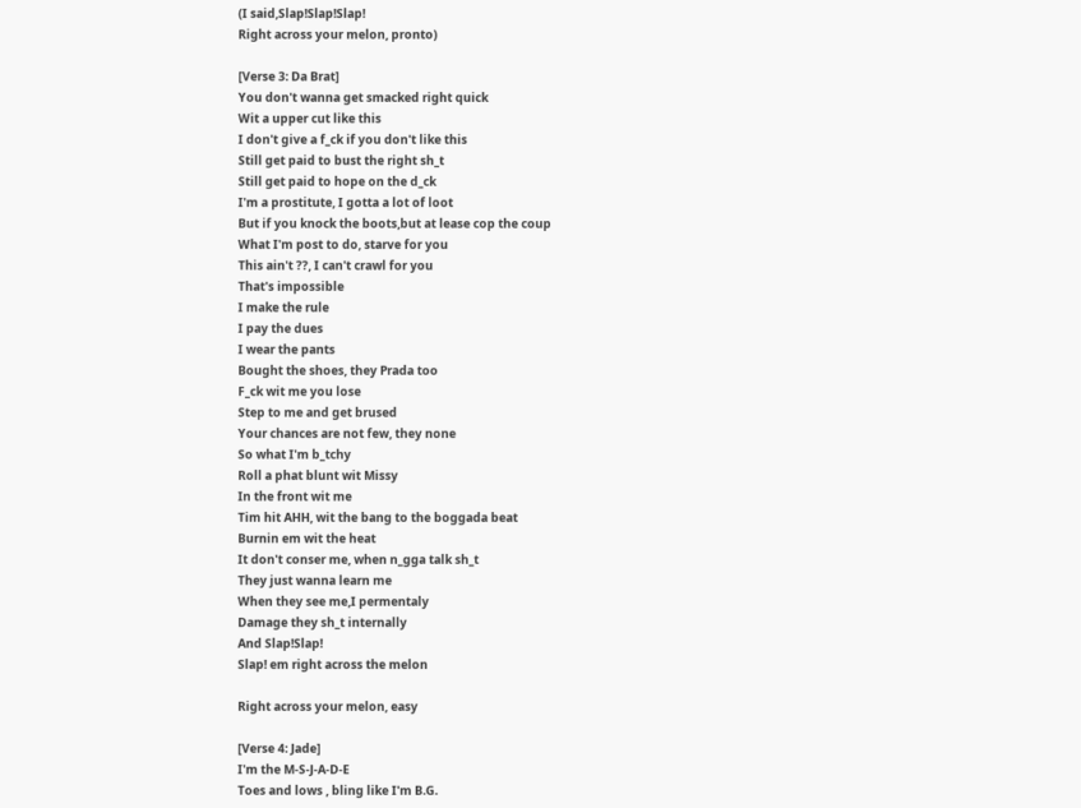(I said,Slap!Slap!Slap!
Right across your melon, pronto)

[Verse 3: Da Brat]
You don't wanna get smacked right quick
Wit a upper cut like this
I don't give a f_ck if you don't like this
Still get paid to bust the right sh_t
Still get paid to hope on the d_ck
I'm a prostitute, I gotta a lot of loot
But if you knock the boots,but at lease cop the coup
What I'm post to do, starve for you
This ain't ??, I can't crawl for you
That's impossible
I make the rule
I pay the dues
I wear the pants
Bought the shoes, they Prada too
F_ck wit me you lose
Step to me and get brused
Your chances are not few, they none
So what I'm b_tchy
Roll a phat blunt wit Missy
In the front wit me
Tim hit AHH, wit the bang to the boggada beat
Burnin em wit the heat
It don't conser me, when n_gga talk sh_t
They just wanna learn me
When they see me,I permentaly
Damage they sh_t internally
And Slap!Slap!
Slap! em right across the melon

Right across your melon, easy

[Verse 4: Jade]
I'm the M-S-J-A-D-E
Toes and lows , bling like I'm B.G.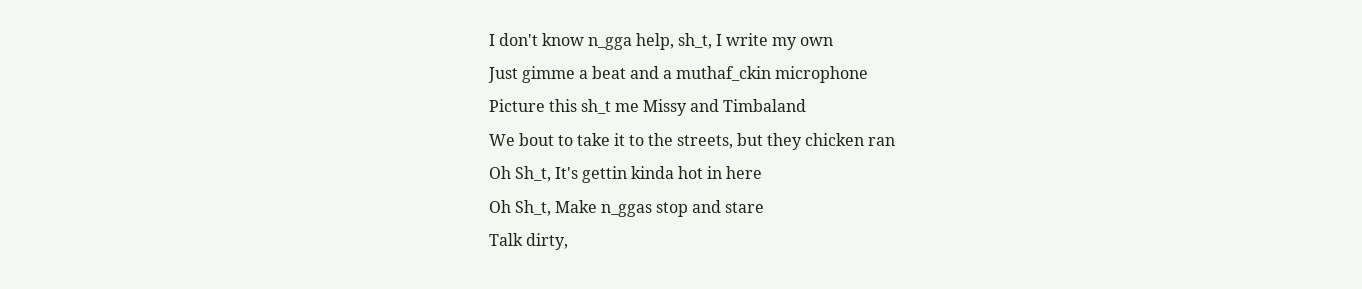I don't know n_gga help, sh_t, I write my own
Just gimme a beat and a muthaf_ckin microphone
Picture this sh_t me Missy and Timbaland
We bout to take it to the streets, but they chicken ran
Oh Sh_t, It's gettin kinda hot in here
Oh Sh_t, Make n_ggas stop and stare
Talk dirty,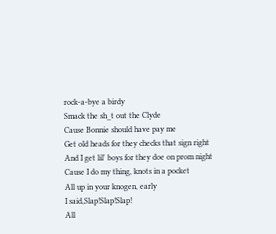rock-a-bye a birdy
Smack the sh_t out the Clyde
Cause Bonnie should have pay me
Get old heads for they checks that sign right
And I get lil' boys for they doe on prom night
Cause I do my thing, knots in a pocket
All up in your knogen, early
I said,Slap!Slap!Slap!
All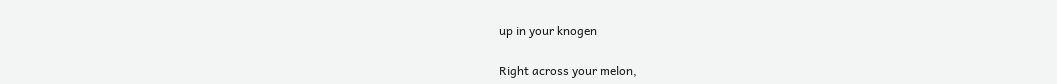up in your knogen

Right across your melon,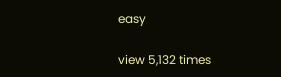easy

view 5,132 times